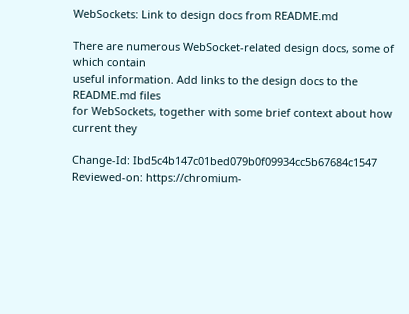WebSockets: Link to design docs from README.md

There are numerous WebSocket-related design docs, some of which contain
useful information. Add links to the design docs to the README.md files
for WebSockets, together with some brief context about how current they

Change-Id: Ibd5c4b147c01bed079b0f09934cc5b67684c1547
Reviewed-on: https://chromium-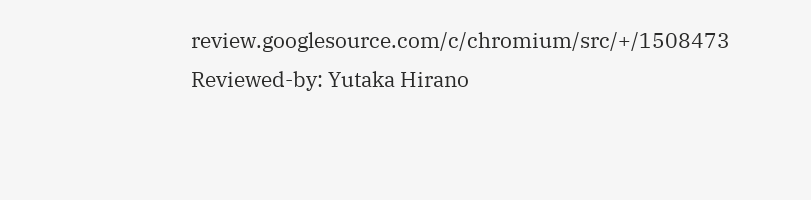review.googlesource.com/c/chromium/src/+/1508473
Reviewed-by: Yutaka Hirano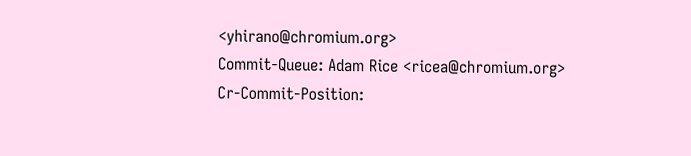<yhirano@chromium.org>
Commit-Queue: Adam Rice <ricea@chromium.org>
Cr-Commit-Position: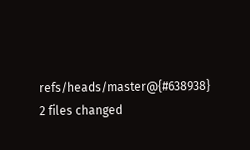refs/heads/master@{#638938}
2 files changed